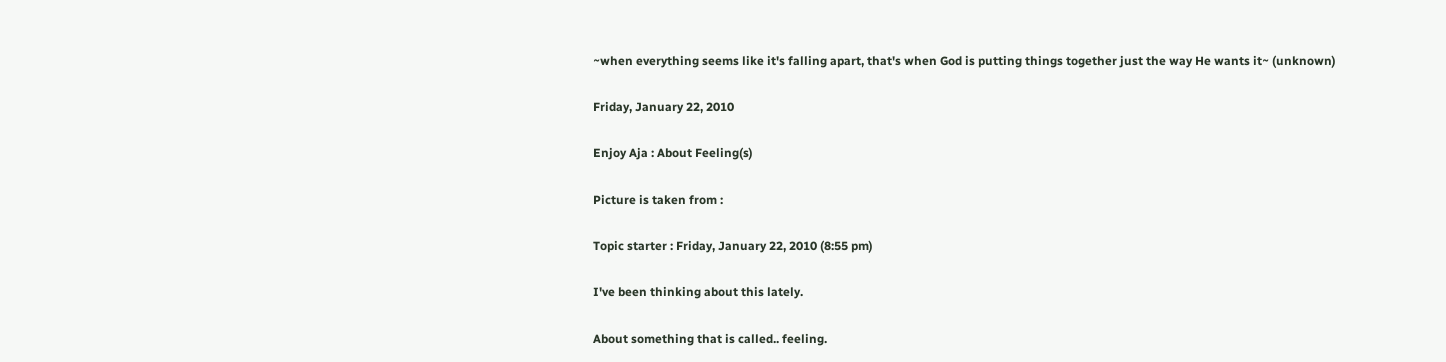~when everything seems like it's falling apart, that's when God is putting things together just the way He wants it~ (unknown)

Friday, January 22, 2010

Enjoy Aja : About Feeling(s)

Picture is taken from :

Topic starter : Friday, January 22, 2010 (8:55 pm)

I've been thinking about this lately.

About something that is called.. feeling.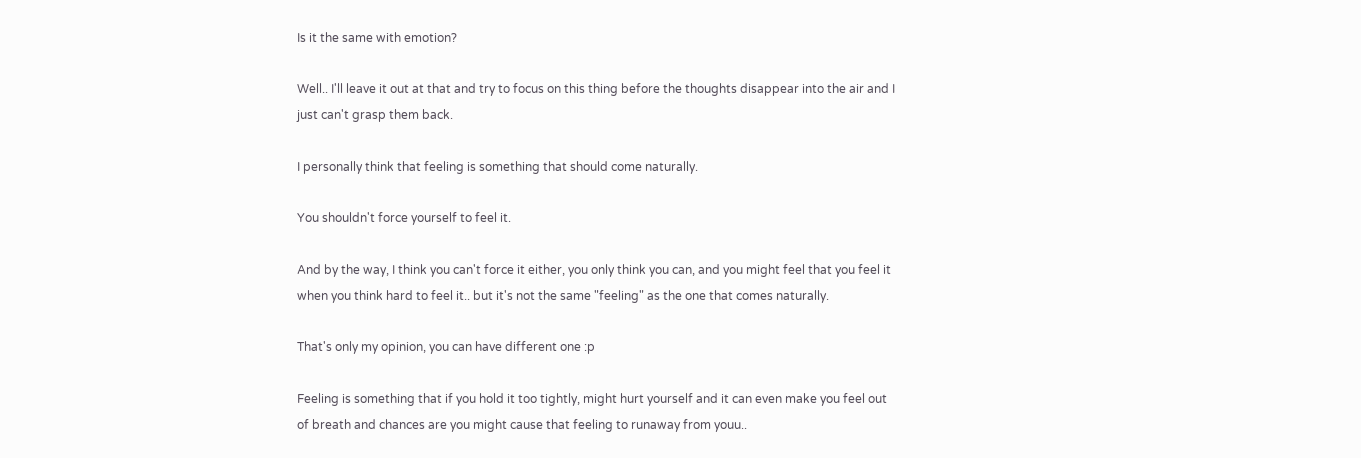Is it the same with emotion?

Well.. I'll leave it out at that and try to focus on this thing before the thoughts disappear into the air and I just can't grasp them back.

I personally think that feeling is something that should come naturally.

You shouldn't force yourself to feel it.

And by the way, I think you can't force it either, you only think you can, and you might feel that you feel it when you think hard to feel it.. but it's not the same "feeling" as the one that comes naturally.

That's only my opinion, you can have different one :p

Feeling is something that if you hold it too tightly, might hurt yourself and it can even make you feel out of breath and chances are you might cause that feeling to runaway from youu..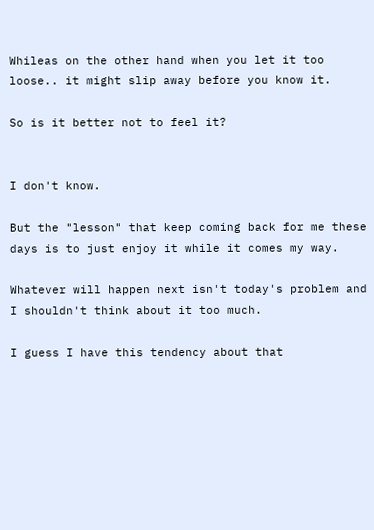Whileas on the other hand when you let it too loose.. it might slip away before you know it.

So is it better not to feel it?


I don't know.

But the "lesson" that keep coming back for me these days is to just enjoy it while it comes my way.

Whatever will happen next isn't today's problem and I shouldn't think about it too much.

I guess I have this tendency about that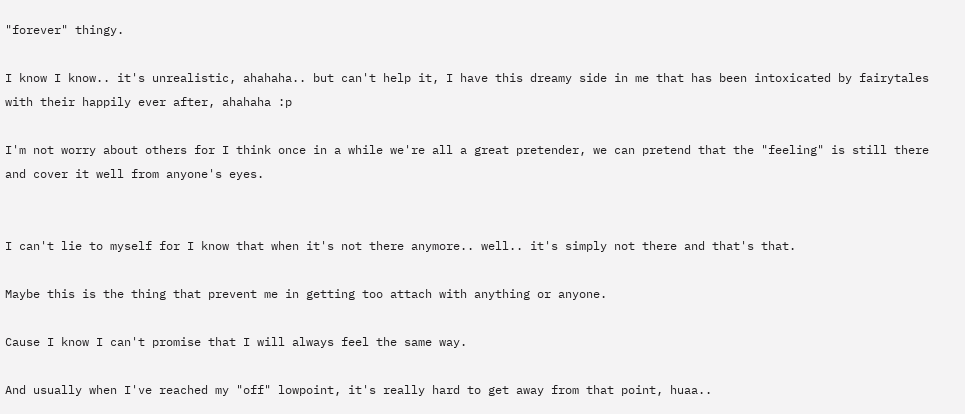"forever" thingy.

I know I know.. it's unrealistic, ahahaha.. but can't help it, I have this dreamy side in me that has been intoxicated by fairytales with their happily ever after, ahahaha :p

I'm not worry about others for I think once in a while we're all a great pretender, we can pretend that the "feeling" is still there and cover it well from anyone's eyes.


I can't lie to myself for I know that when it's not there anymore.. well.. it's simply not there and that's that.

Maybe this is the thing that prevent me in getting too attach with anything or anyone.

Cause I know I can't promise that I will always feel the same way.

And usually when I've reached my "off" lowpoint, it's really hard to get away from that point, huaa..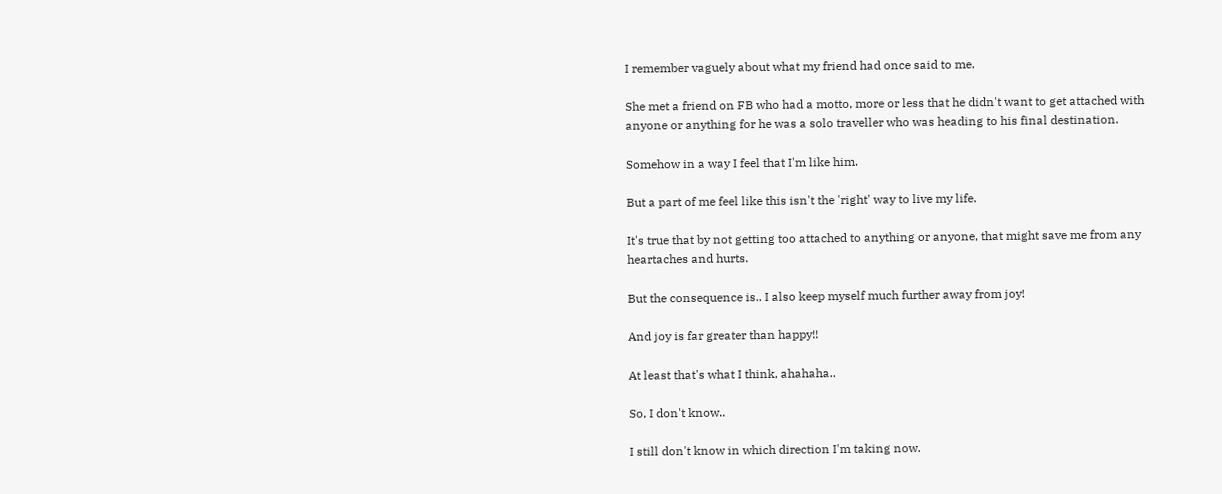I remember vaguely about what my friend had once said to me.

She met a friend on FB who had a motto, more or less that he didn't want to get attached with anyone or anything for he was a solo traveller who was heading to his final destination.

Somehow in a way I feel that I'm like him.

But a part of me feel like this isn't the 'right' way to live my life.

It's true that by not getting too attached to anything or anyone, that might save me from any heartaches and hurts.

But the consequence is.. I also keep myself much further away from joy!

And joy is far greater than happy!!

At least that's what I think, ahahaha..

So, I don't know..

I still don't know in which direction I'm taking now.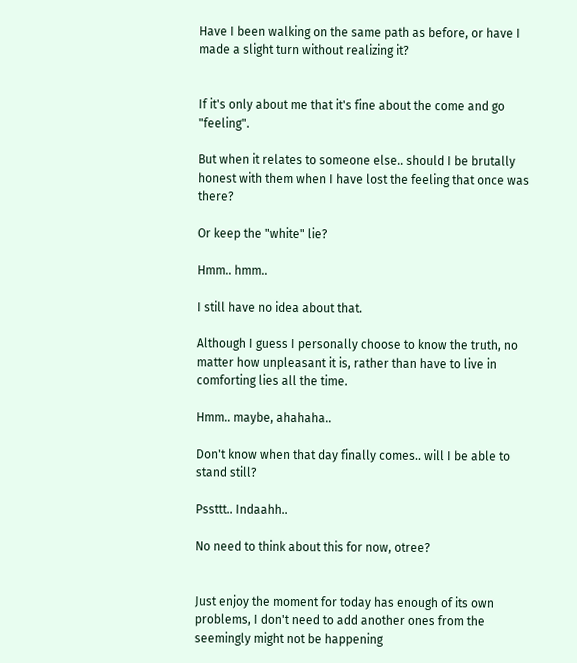Have I been walking on the same path as before, or have I made a slight turn without realizing it?


If it's only about me that it's fine about the come and go "feeling".

But when it relates to someone else.. should I be brutally honest with them when I have lost the feeling that once was there?

Or keep the "white" lie?

Hmm.. hmm..

I still have no idea about that.

Although I guess I personally choose to know the truth, no matter how unpleasant it is, rather than have to live in comforting lies all the time.

Hmm.. maybe, ahahaha..

Don't know when that day finally comes.. will I be able to stand still?

Pssttt.. Indaahh..

No need to think about this for now, otree?


Just enjoy the moment for today has enough of its own problems, I don't need to add another ones from the seemingly might not be happening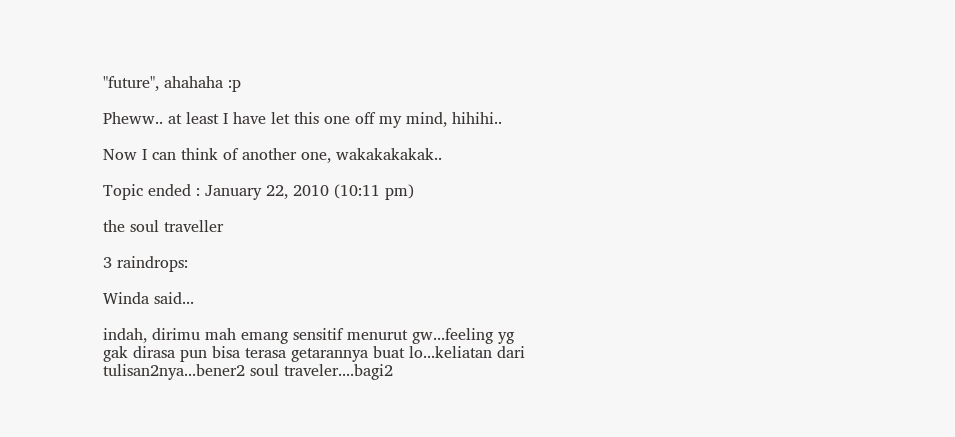"future", ahahaha :p

Pheww.. at least I have let this one off my mind, hihihi..

Now I can think of another one, wakakakakak..

Topic ended : January 22, 2010 (10:11 pm)

the soul traveller

3 raindrops:

Winda said...

indah, dirimu mah emang sensitif menurut gw...feeling yg gak dirasa pun bisa terasa getarannya buat lo...keliatan dari tulisan2nya...bener2 soul traveler....bagi2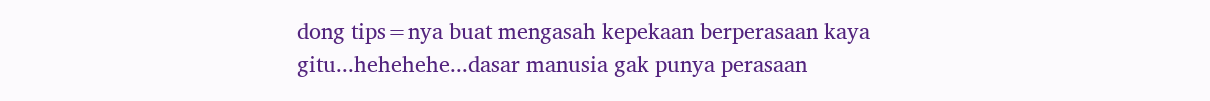dong tips=nya buat mengasah kepekaan berperasaan kaya gitu...hehehehe...dasar manusia gak punya perasaan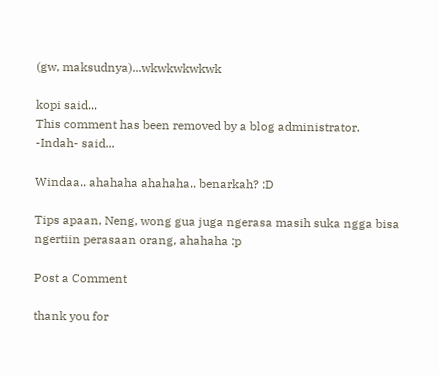(gw, maksudnya)...wkwkwkwkwk

kopi said...
This comment has been removed by a blog administrator.
-Indah- said...

Windaa.. ahahaha ahahaha.. benarkah? :D

Tips apaan, Neng, wong gua juga ngerasa masih suka ngga bisa ngertiin perasaan orang, ahahaha :p

Post a Comment

thank you for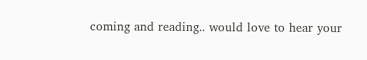coming and reading.. would love to hear your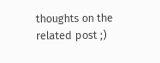thoughts on the related post ;)